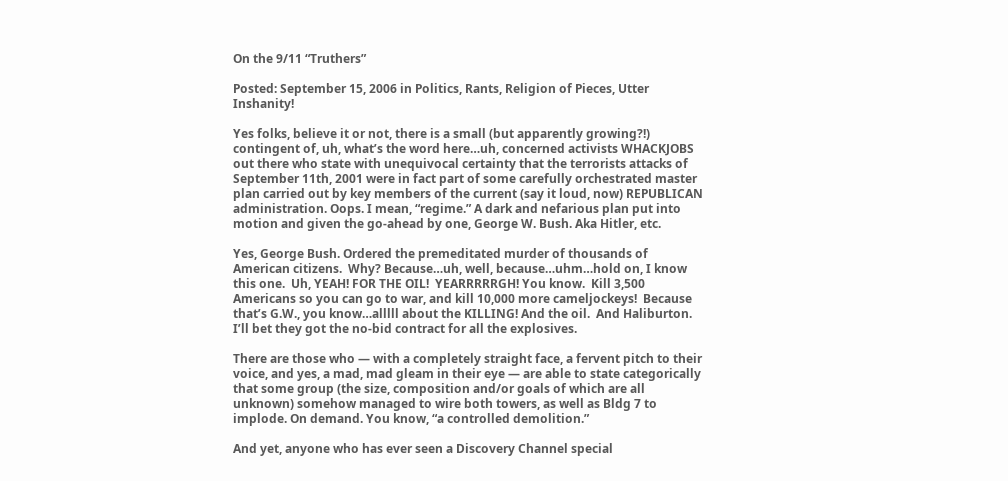On the 9/11 “Truthers”

Posted: September 15, 2006 in Politics, Rants, Religion of Pieces, Utter Inshanity!

Yes folks, believe it or not, there is a small (but apparently growing?!) contingent of, uh, what’s the word here…uh, concerned activists WHACKJOBS out there who state with unequivocal certainty that the terrorists attacks of September 11th, 2001 were in fact part of some carefully orchestrated master plan carried out by key members of the current (say it loud, now) REPUBLICAN administration. Oops. I mean, “regime.” A dark and nefarious plan put into motion and given the go-ahead by one, George W. Bush. Aka Hitler, etc.

Yes, George Bush. Ordered the premeditated murder of thousands of American citizens.  Why? Because…uh, well, because…uhm…hold on, I know this one.  Uh, YEAH! FOR THE OIL!  YEARRRRRGH! You know.  Kill 3,500 Americans so you can go to war, and kill 10,000 more cameljockeys!  Because that’s G.W., you know…alllll about the KILLING! And the oil.  And Haliburton.  I’ll bet they got the no-bid contract for all the explosives.

There are those who — with a completely straight face, a fervent pitch to their voice, and yes, a mad, mad gleam in their eye — are able to state categorically that some group (the size, composition and/or goals of which are all unknown) somehow managed to wire both towers, as well as Bldg 7 to implode. On demand. You know, “a controlled demolition.”

And yet, anyone who has ever seen a Discovery Channel special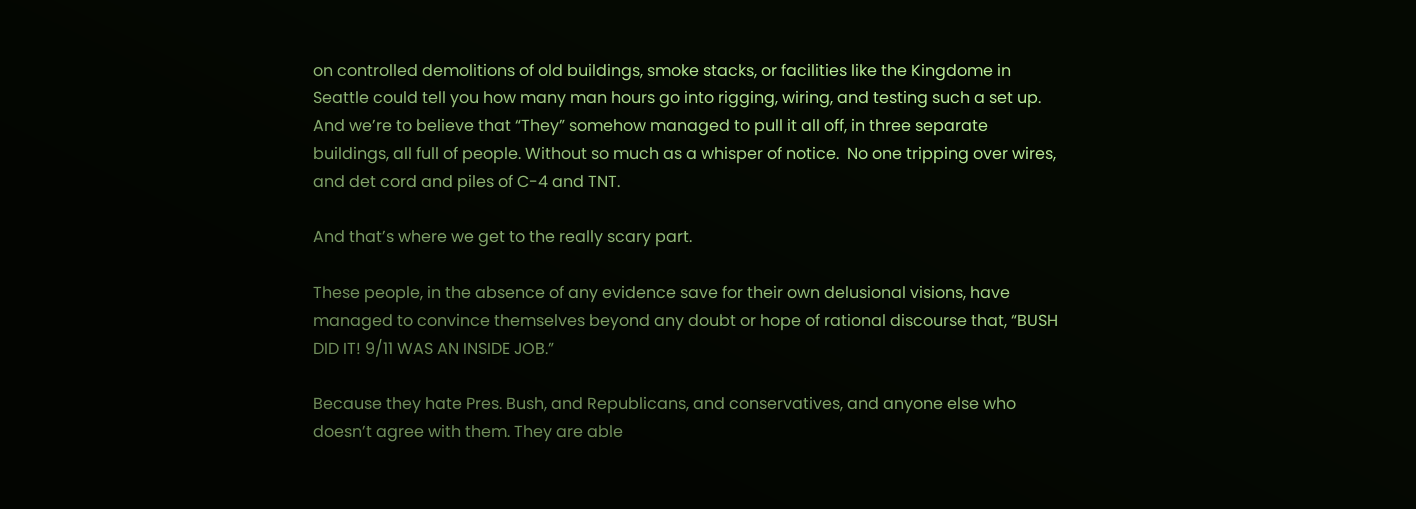on controlled demolitions of old buildings, smoke stacks, or facilities like the Kingdome in Seattle could tell you how many man hours go into rigging, wiring, and testing such a set up. And we’re to believe that “They” somehow managed to pull it all off, in three separate buildings, all full of people. Without so much as a whisper of notice.  No one tripping over wires, and det cord and piles of C-4 and TNT.

And that’s where we get to the really scary part.

These people, in the absence of any evidence save for their own delusional visions, have managed to convince themselves beyond any doubt or hope of rational discourse that, “BUSH DID IT! 9/11 WAS AN INSIDE JOB.”

Because they hate Pres. Bush, and Republicans, and conservatives, and anyone else who doesn’t agree with them. They are able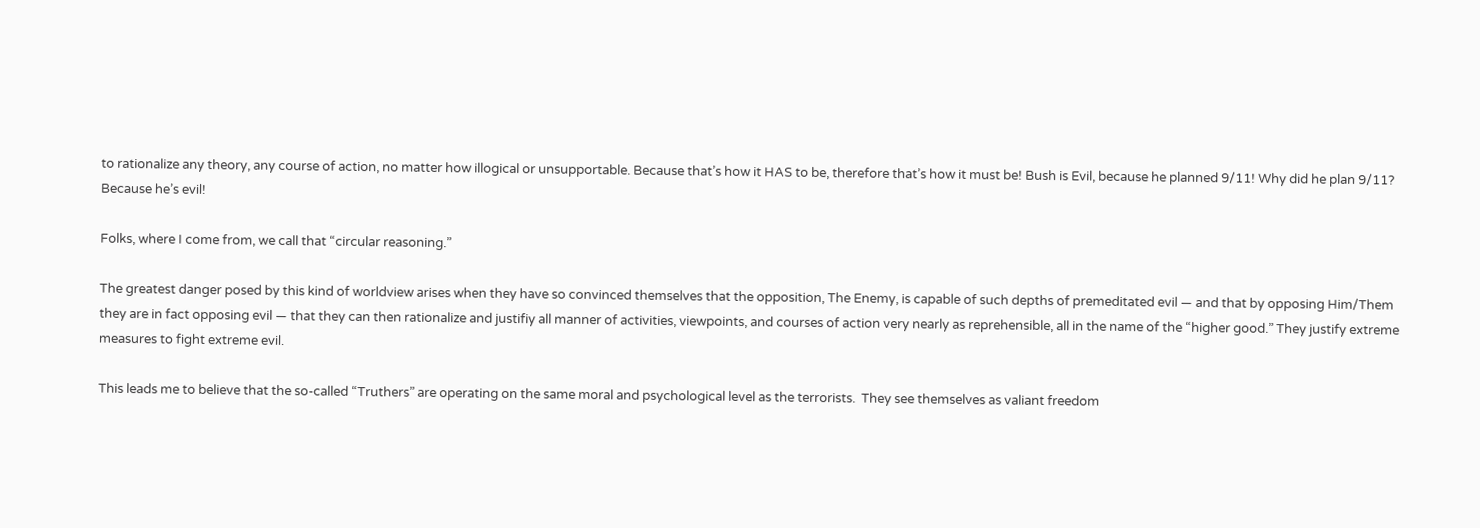to rationalize any theory, any course of action, no matter how illogical or unsupportable. Because that’s how it HAS to be, therefore that’s how it must be! Bush is Evil, because he planned 9/11! Why did he plan 9/11? Because he’s evil!

Folks, where I come from, we call that “circular reasoning.”

The greatest danger posed by this kind of worldview arises when they have so convinced themselves that the opposition, The Enemy, is capable of such depths of premeditated evil — and that by opposing Him/Them they are in fact opposing evil — that they can then rationalize and justifiy all manner of activities, viewpoints, and courses of action very nearly as reprehensible, all in the name of the “higher good.” They justify extreme measures to fight extreme evil.

This leads me to believe that the so-called “Truthers” are operating on the same moral and psychological level as the terrorists.  They see themselves as valiant freedom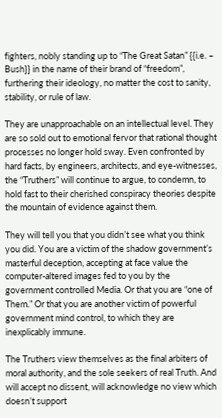fighters, nobly standing up to “The Great Satan” {{i.e. – Bush}} in the name of their brand of “freedom”, furthering their ideology, no matter the cost to sanity, stability, or rule of law.

They are unapproachable on an intellectual level. They are so sold out to emotional fervor that rational thought processes no longer hold sway. Even confronted by hard facts, by engineers, architects, and eye-witnesses, the “Truthers” will continue to argue, to condemn, to hold fast to their cherished conspiracy theories despite the mountain of evidence against them.

They will tell you that you didn’t see what you think you did. You are a victim of the shadow government’s masterful deception, accepting at face value the computer-altered images fed to you by the government controlled Media. Or that you are “one of Them.” Or that you are another victim of powerful government mind control, to which they are inexplicably immune.

The Truthers view themselves as the final arbiters of moral authority, and the sole seekers of real Truth. And will accept no dissent, will acknowledge no view which doesn’t support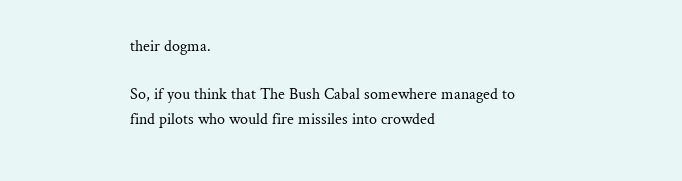their dogma.

So, if you think that The Bush Cabal somewhere managed to find pilots who would fire missiles into crowded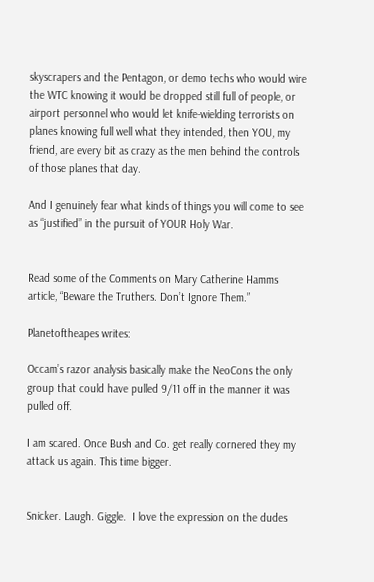skyscrapers and the Pentagon, or demo techs who would wire the WTC knowing it would be dropped still full of people, or airport personnel who would let knife-wielding terrorists on planes knowing full well what they intended, then YOU, my friend, are every bit as crazy as the men behind the controls of those planes that day.

And I genuinely fear what kinds of things you will come to see as “justified” in the pursuit of YOUR Holy War.


Read some of the Comments on Mary Catherine Hamms article, “Beware the Truthers. Don’t Ignore Them.”

Planetoftheapes writes:

Occam’s razor analysis basically make the NeoCons the only group that could have pulled 9/11 off in the manner it was pulled off.

I am scared. Once Bush and Co. get really cornered they my attack us again. This time bigger.


Snicker. Laugh. Giggle.  I love the expression on the dudes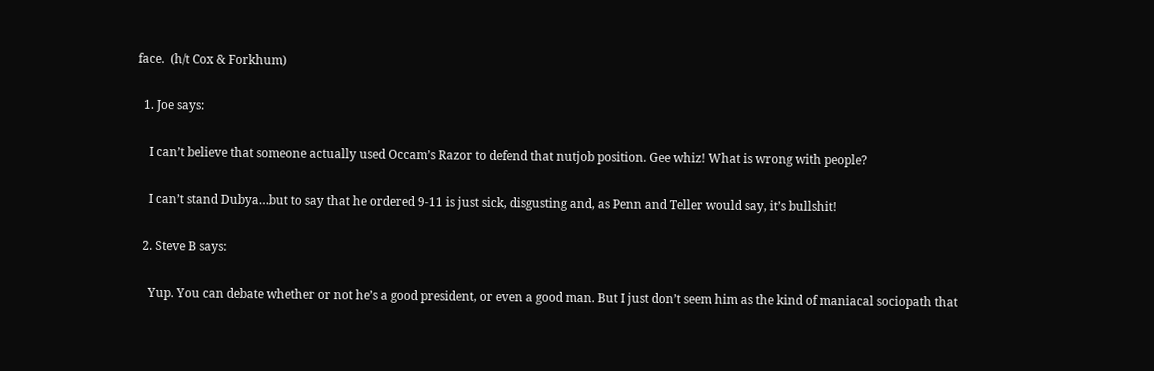face.  (h/t Cox & Forkhum)

  1. Joe says:

    I can’t believe that someone actually used Occam’s Razor to defend that nutjob position. Gee whiz! What is wrong with people?

    I can’t stand Dubya…but to say that he ordered 9-11 is just sick, disgusting and, as Penn and Teller would say, it’s bullshit!

  2. Steve B says:

    Yup. You can debate whether or not he’s a good president, or even a good man. But I just don’t seem him as the kind of maniacal sociopath that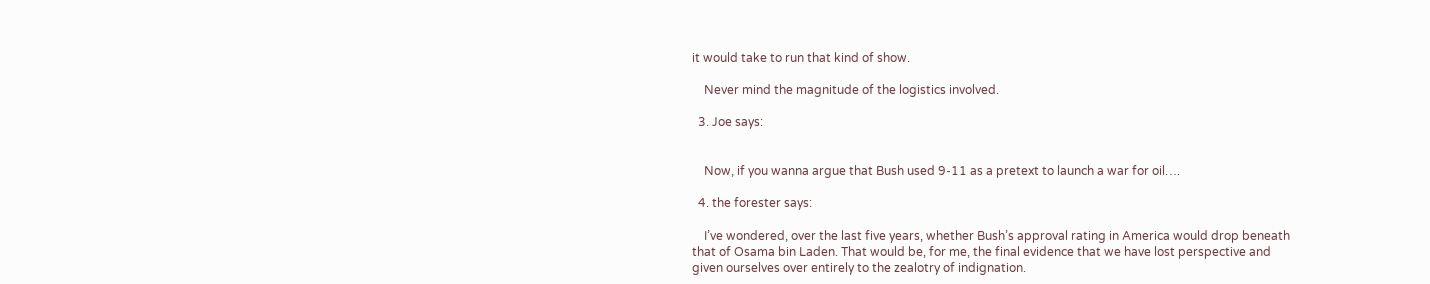it would take to run that kind of show.

    Never mind the magnitude of the logistics involved.

  3. Joe says:


    Now, if you wanna argue that Bush used 9-11 as a pretext to launch a war for oil….

  4. the forester says:

    I’ve wondered, over the last five years, whether Bush’s approval rating in America would drop beneath that of Osama bin Laden. That would be, for me, the final evidence that we have lost perspective and given ourselves over entirely to the zealotry of indignation.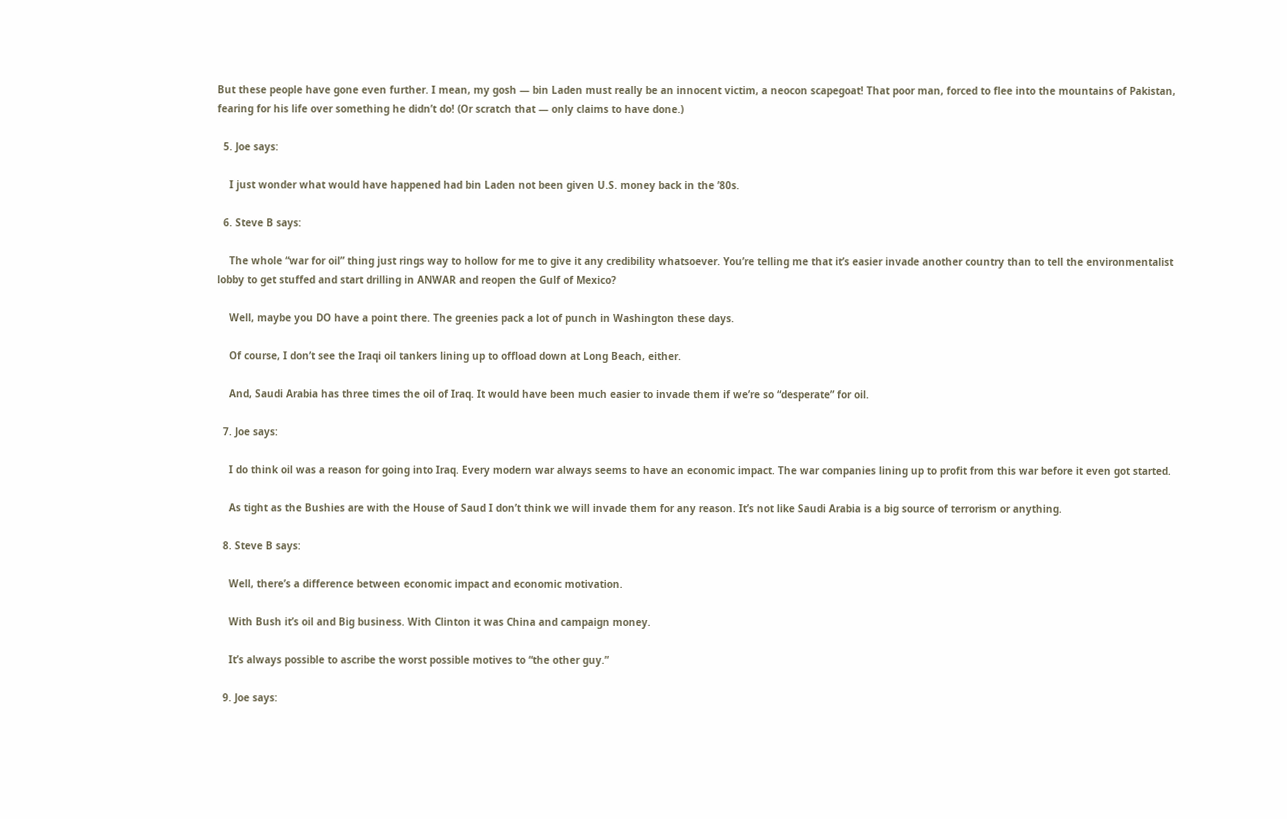But these people have gone even further. I mean, my gosh — bin Laden must really be an innocent victim, a neocon scapegoat! That poor man, forced to flee into the mountains of Pakistan, fearing for his life over something he didn’t do! (Or scratch that — only claims to have done.)

  5. Joe says:

    I just wonder what would have happened had bin Laden not been given U.S. money back in the ’80s.

  6. Steve B says:

    The whole “war for oil” thing just rings way to hollow for me to give it any credibility whatsoever. You’re telling me that it’s easier invade another country than to tell the environmentalist lobby to get stuffed and start drilling in ANWAR and reopen the Gulf of Mexico?

    Well, maybe you DO have a point there. The greenies pack a lot of punch in Washington these days.

    Of course, I don’t see the Iraqi oil tankers lining up to offload down at Long Beach, either.

    And, Saudi Arabia has three times the oil of Iraq. It would have been much easier to invade them if we’re so “desperate” for oil.

  7. Joe says:

    I do think oil was a reason for going into Iraq. Every modern war always seems to have an economic impact. The war companies lining up to profit from this war before it even got started.

    As tight as the Bushies are with the House of Saud I don’t think we will invade them for any reason. It’s not like Saudi Arabia is a big source of terrorism or anything.

  8. Steve B says:

    Well, there’s a difference between economic impact and economic motivation.

    With Bush it’s oil and Big business. With Clinton it was China and campaign money.

    It’s always possible to ascribe the worst possible motives to “the other guy.”

  9. Joe says: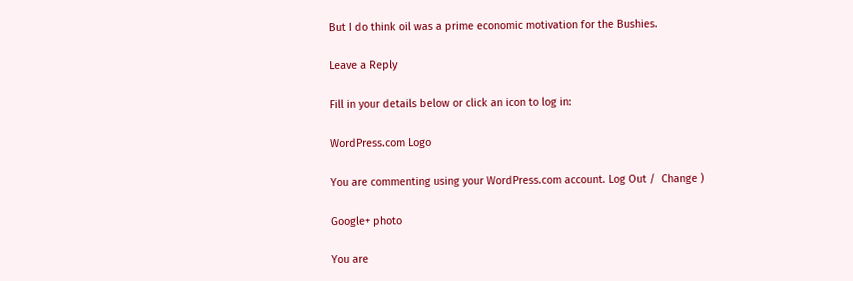But I do think oil was a prime economic motivation for the Bushies.

Leave a Reply

Fill in your details below or click an icon to log in:

WordPress.com Logo

You are commenting using your WordPress.com account. Log Out /  Change )

Google+ photo

You are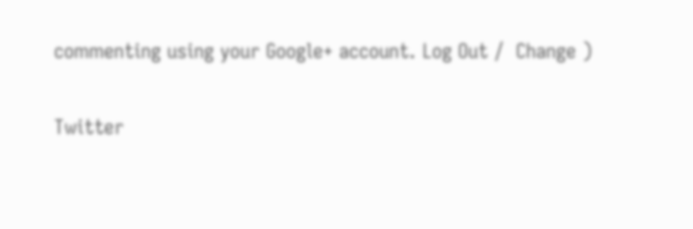commenting using your Google+ account. Log Out /  Change )

Twitter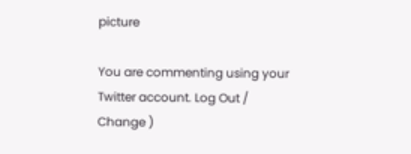picture

You are commenting using your Twitter account. Log Out /  Change )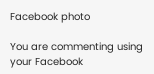Facebook photo

You are commenting using your Facebook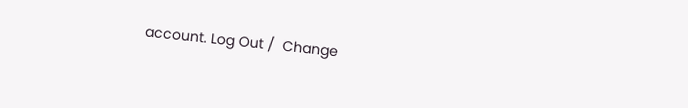account. Log Out /  Change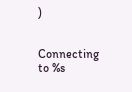)


Connecting to %s